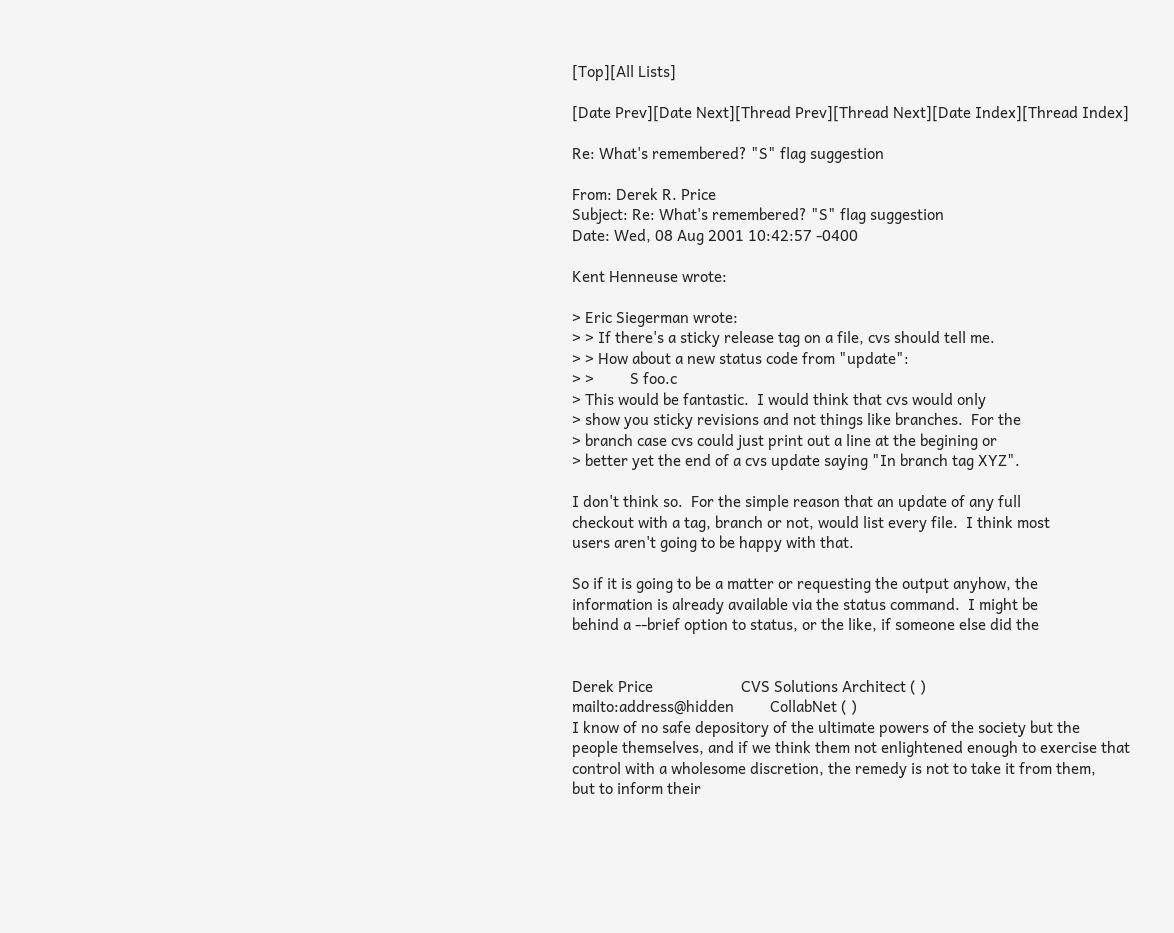[Top][All Lists]

[Date Prev][Date Next][Thread Prev][Thread Next][Date Index][Thread Index]

Re: What's remembered? "S" flag suggestion

From: Derek R. Price
Subject: Re: What's remembered? "S" flag suggestion
Date: Wed, 08 Aug 2001 10:42:57 -0400

Kent Henneuse wrote:

> Eric Siegerman wrote:
> > If there's a sticky release tag on a file, cvs should tell me.
> > How about a new status code from "update":
> >         S foo.c
> This would be fantastic.  I would think that cvs would only
> show you sticky revisions and not things like branches.  For the
> branch case cvs could just print out a line at the begining or
> better yet the end of a cvs update saying "In branch tag XYZ".

I don't think so.  For the simple reason that an update of any full
checkout with a tag, branch or not, would list every file.  I think most
users aren't going to be happy with that.

So if it is going to be a matter or requesting the output anyhow, the
information is already available via the status command.  I might be
behind a --brief option to status, or the like, if someone else did the


Derek Price                      CVS Solutions Architect ( )
mailto:address@hidden         CollabNet ( )
I know of no safe depository of the ultimate powers of the society but the
people themselves, and if we think them not enlightened enough to exercise that
control with a wholesome discretion, the remedy is not to take it from them,
but to inform their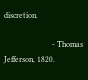discretion.

                        - Thomas Jefferson, 1820.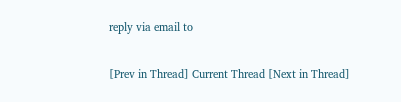reply via email to

[Prev in Thread] Current Thread [Next in Thread]